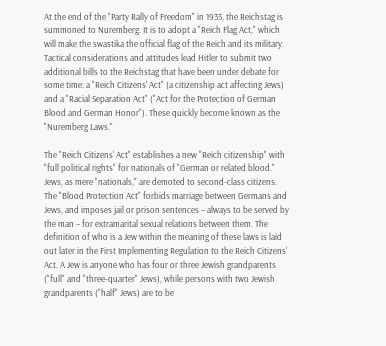At the end of the "Party Rally of Freedom" in 1935, the Reichstag is summoned to Nuremberg. It is to adopt a "Reich Flag Act," which will make the swastika the official flag of the Reich and its military. Tactical considerations and attitudes lead Hitler to submit two additional bills to the Reichstag that have been under debate for some time: a "Reich Citizens' Act" (a citizenship act affecting Jews) and a "Racial Separation Act" ("Act for the Protection of German Blood and German Honor"). These quickly become known as the "Nuremberg Laws."

The "Reich Citizens' Act" establishes a new "Reich citizenship" with "full political rights" for nationals of "German or related blood." Jews, as mere "nationals," are demoted to second-class citizens. The "Blood Protection Act" forbids marriage between Germans and Jews, and imposes jail or prison sentences – always to be served by the man – for extramarital sexual relations between them. The definition of who is a Jew within the meaning of these laws is laid out later in the First Implementing Regulation to the Reich Citizens' Act. A Jew is anyone who has four or three Jewish grandparents ("full" and "three-quarter" Jews), while persons with two Jewish grandparents ("half" Jews) are to be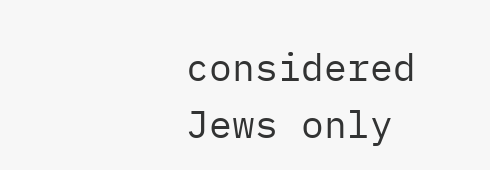considered Jews only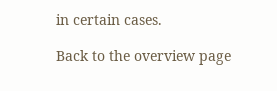in certain cases.

Back to the overview page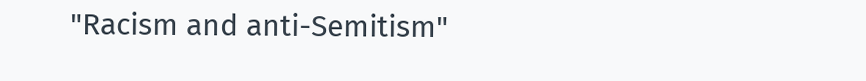"Racism and anti-Semitism"